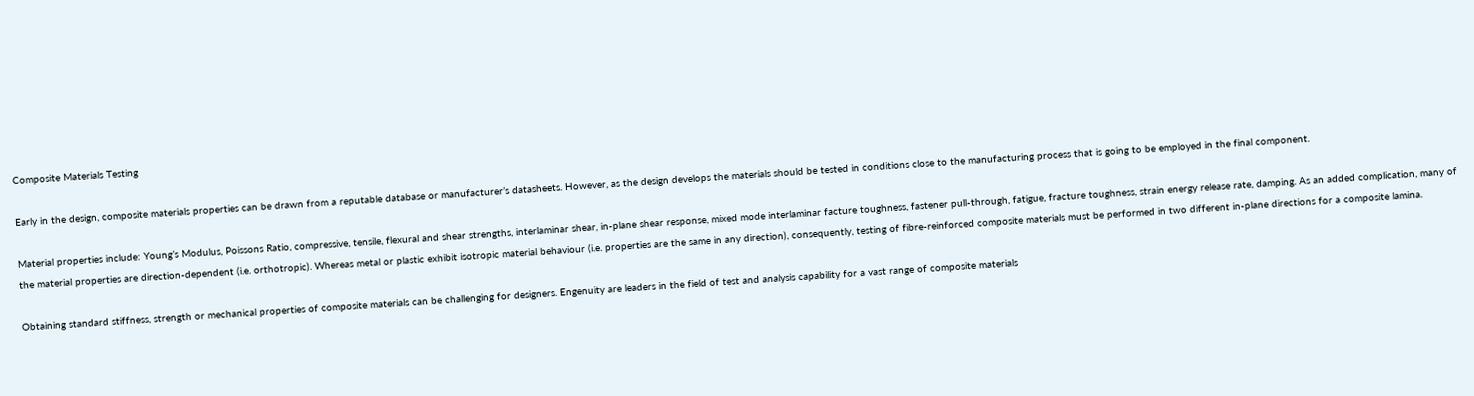Composite Materials Testing

Early in the design, composite materials properties can be drawn from a reputable database or manufacturer’s datasheets. However, as the design develops the materials should be tested in conditions close to the manufacturing process that is going to be employed in the final component.

Material properties include: Young’s Modulus, Poissons Ratio, compressive, tensile, flexural and shear strengths, interlaminar shear, in-plane shear response, mixed mode interlaminar facture toughness, fastener pull-through, fatigue, fracture toughness, strain energy release rate, damping. As an added complication, many of the material properties are direction-dependent (i.e. orthotropic). Whereas metal or plastic exhibit isotropic material behaviour (i.e. properties are the same in any direction), consequently, testing of fibre-reinforced composite materials must be performed in two different in-plane directions for a composite lamina.

Obtaining standard stiffness, strength or mechanical properties of composite materials can be challenging for designers. Engenuity are leaders in the field of test and analysis capability for a vast range of composite materials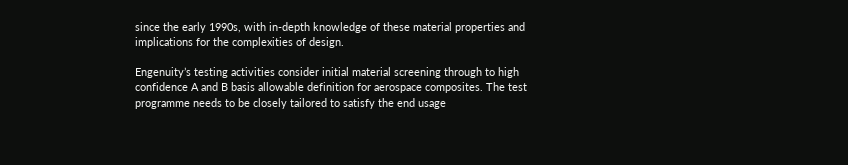since the early 1990s, with in-depth knowledge of these material properties and implications for the complexities of design.

Engenuity’s testing activities consider initial material screening through to high confidence A and B basis allowable definition for aerospace composites. The test programme needs to be closely tailored to satisfy the end usage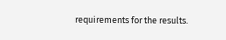requirements for the results.